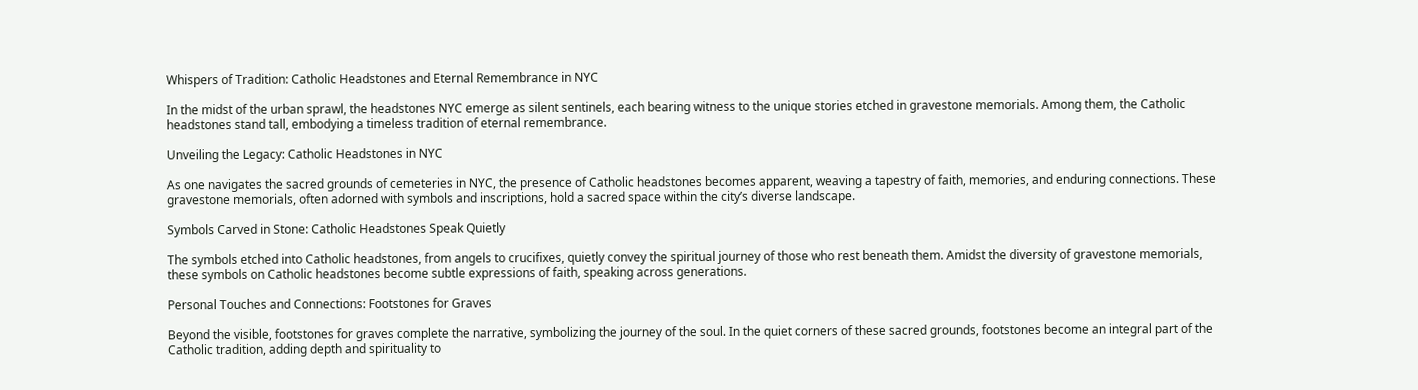Whispers of Tradition: Catholic Headstones and Eternal Remembrance in NYC

In the midst of the urban sprawl, the headstones NYC emerge as silent sentinels, each bearing witness to the unique stories etched in gravestone memorials. Among them, the Catholic headstones stand tall, embodying a timeless tradition of eternal remembrance.

Unveiling the Legacy: Catholic Headstones in NYC

As one navigates the sacred grounds of cemeteries in NYC, the presence of Catholic headstones becomes apparent, weaving a tapestry of faith, memories, and enduring connections. These gravestone memorials, often adorned with symbols and inscriptions, hold a sacred space within the city’s diverse landscape.

Symbols Carved in Stone: Catholic Headstones Speak Quietly

The symbols etched into Catholic headstones, from angels to crucifixes, quietly convey the spiritual journey of those who rest beneath them. Amidst the diversity of gravestone memorials, these symbols on Catholic headstones become subtle expressions of faith, speaking across generations.

Personal Touches and Connections: Footstones for Graves

Beyond the visible, footstones for graves complete the narrative, symbolizing the journey of the soul. In the quiet corners of these sacred grounds, footstones become an integral part of the Catholic tradition, adding depth and spirituality to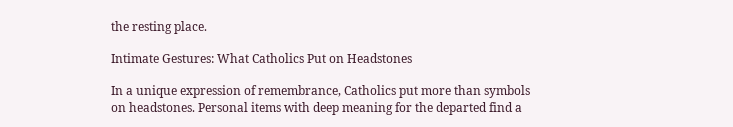the resting place.

Intimate Gestures: What Catholics Put on Headstones

In a unique expression of remembrance, Catholics put more than symbols on headstones. Personal items with deep meaning for the departed find a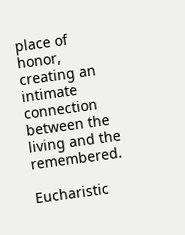place of honor, creating an intimate connection between the living and the remembered.

Eucharistic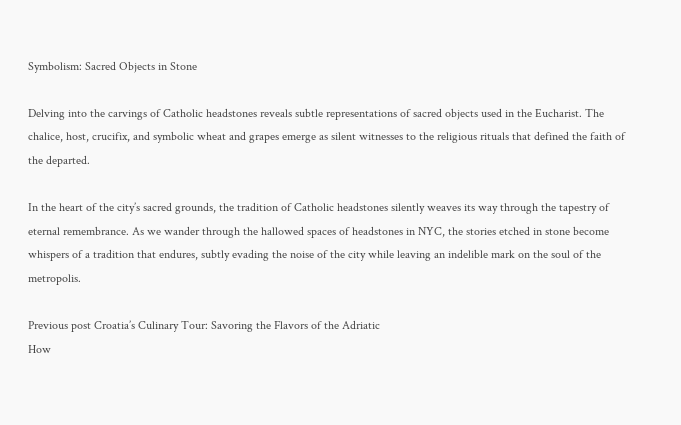Symbolism: Sacred Objects in Stone

Delving into the carvings of Catholic headstones reveals subtle representations of sacred objects used in the Eucharist. The chalice, host, crucifix, and symbolic wheat and grapes emerge as silent witnesses to the religious rituals that defined the faith of the departed.

In the heart of the city’s sacred grounds, the tradition of Catholic headstones silently weaves its way through the tapestry of eternal remembrance. As we wander through the hallowed spaces of headstones in NYC, the stories etched in stone become whispers of a tradition that endures, subtly evading the noise of the city while leaving an indelible mark on the soul of the metropolis.

Previous post Croatia’s Culinary Tour: Savoring the Flavors of the Adriatic
How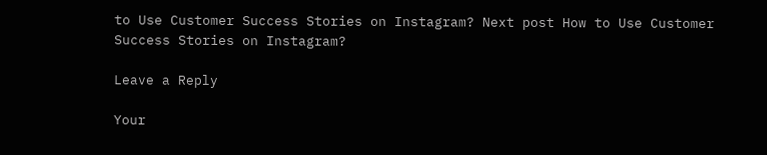to Use Customer Success Stories on Instagram? Next post How to Use Customer Success Stories on Instagram?

Leave a Reply

Your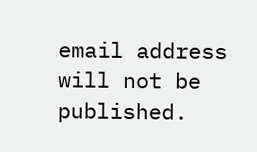email address will not be published.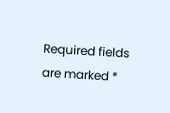Required fields are marked *